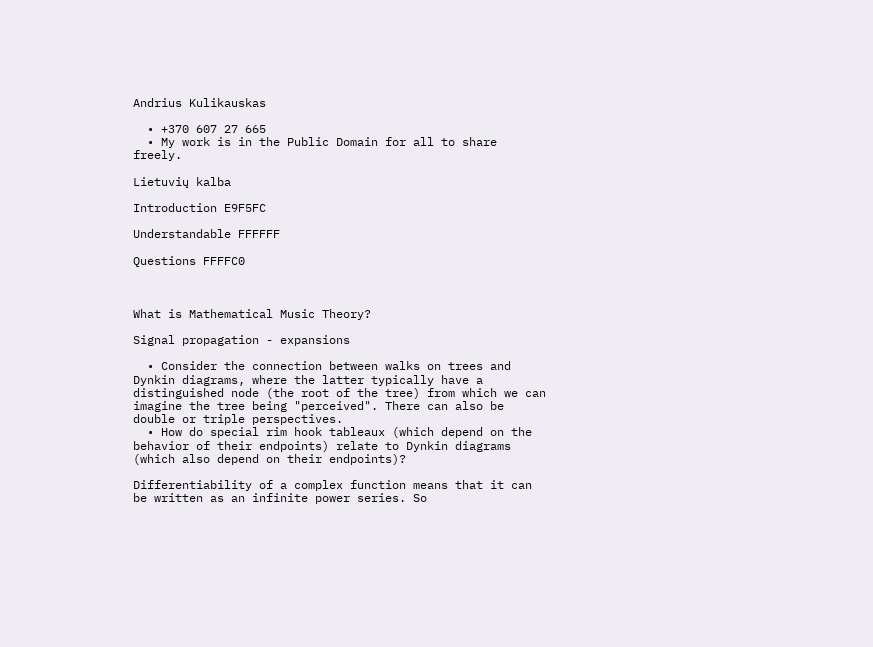Andrius Kulikauskas

  • +370 607 27 665
  • My work is in the Public Domain for all to share freely.

Lietuvių kalba

Introduction E9F5FC

Understandable FFFFFF

Questions FFFFC0



What is Mathematical Music Theory?

Signal propagation - expansions

  • Consider the connection between walks on trees and Dynkin diagrams, where the latter typically have a distinguished node (the root of the tree) from which we can imagine the tree being "perceived". There can also be double or triple perspectives.
  • How do special rim hook tableaux (which depend on the behavior of their endpoints) relate to Dynkin diagrams (which also depend on their endpoints)?

Differentiability of a complex function means that it can be written as an infinite power series. So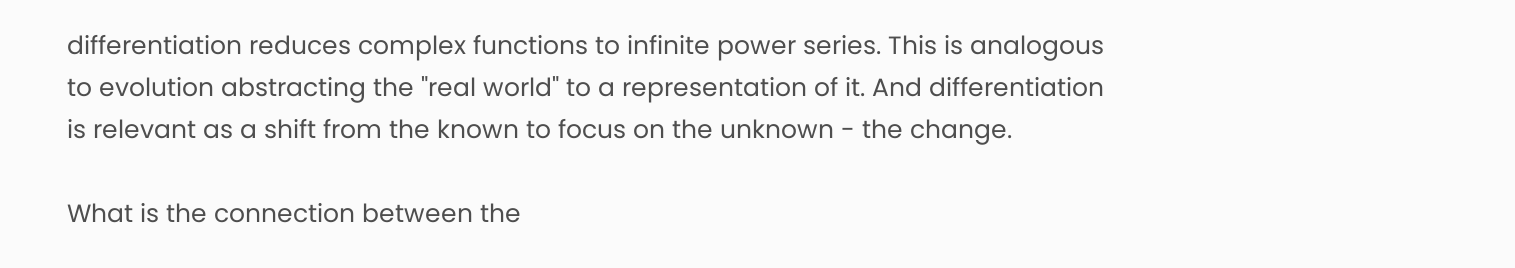differentiation reduces complex functions to infinite power series. This is analogous to evolution abstracting the "real world" to a representation of it. And differentiation is relevant as a shift from the known to focus on the unknown - the change.

What is the connection between the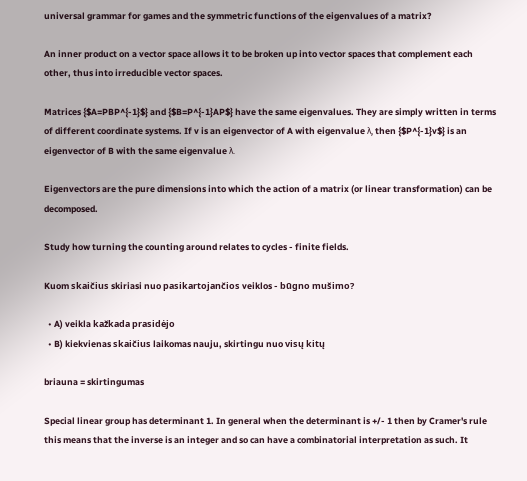universal grammar for games and the symmetric functions of the eigenvalues of a matrix?

An inner product on a vector space allows it to be broken up into vector spaces that complement each other, thus into irreducible vector spaces.

Matrices {$A=PBP^{-1}$} and {$B=P^{-1}AP$} have the same eigenvalues. They are simply written in terms of different coordinate systems. If v is an eigenvector of A with eigenvalue λ, then {$P^{-1}v$} is an eigenvector of B with the same eigenvalue λ.

Eigenvectors are the pure dimensions into which the action of a matrix (or linear transformation) can be decomposed.

Study how turning the counting around relates to cycles - finite fields.

Kuom skaičius skiriasi nuo pasikartojančios veiklos - būgno mušimo?

  • A) veikla kažkada prasidėjo
  • B) kiekvienas skaičius laikomas nauju, skirtingu nuo visų kitų

briauna = skirtingumas

Special linear group has determinant 1. In general when the determinant is +/- 1 then by Cramer's rule this means that the inverse is an integer and so can have a combinatorial interpretation as such. It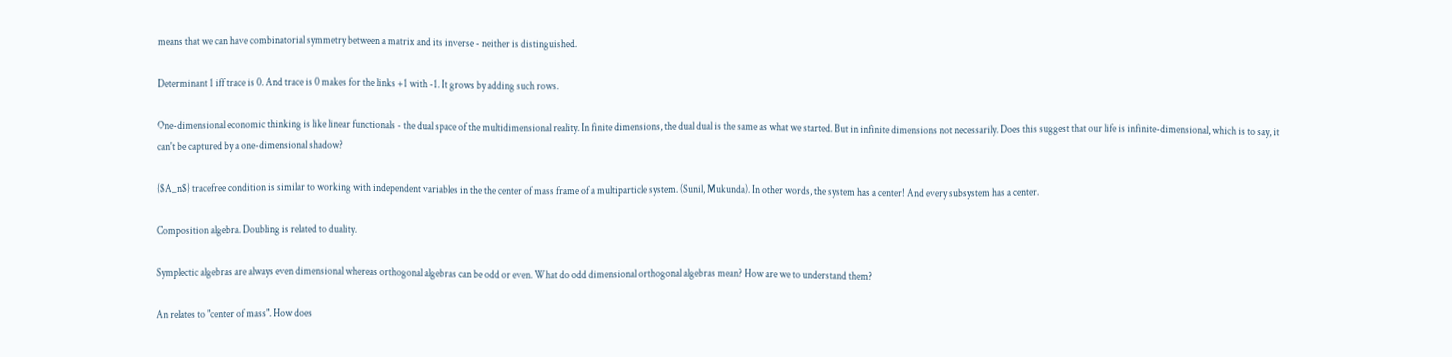means that we can have combinatorial symmetry between a matrix and its inverse - neither is distinguished.

Determinant 1 iff trace is 0. And trace is 0 makes for the links +1 with -1. It grows by adding such rows.

One-dimensional economic thinking is like linear functionals - the dual space of the multidimensional reality. In finite dimensions, the dual dual is the same as what we started. But in infinite dimensions not necessarily. Does this suggest that our life is infinite-dimensional, which is to say, it can't be captured by a one-dimensional shadow?

{$A_n$} tracefree condition is similar to working with independent variables in the the center of mass frame of a multiparticle system. (Sunil, Mukunda). In other words, the system has a center! And every subsystem has a center.

Composition algebra. Doubling is related to duality.

Symplectic algebras are always even dimensional whereas orthogonal algebras can be odd or even. What do odd dimensional orthogonal algebras mean? How are we to understand them?

An relates to "center of mass". How does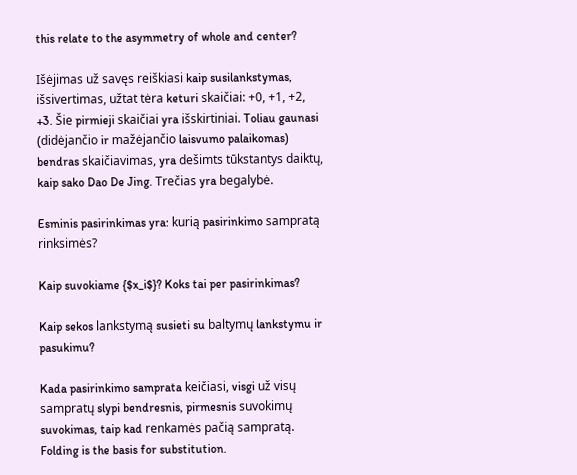this relate to the asymmetry of whole and center?

Išėjimas už savęs reiškiasi kaip susilankstymas, išsivertimas, užtat tėra keturi skaičiai: +0, +1, +2, +3. Šie pirmieji skaičiai yra išskirtiniai. Toliau gaunasi (didėjančio ir mažėjančio laisvumo palaikomas) bendras skaičiavimas, yra dešimts tūkstantys daiktų, kaip sako Dao De Jing. Trečias yra begalybė.

Esminis pasirinkimas yra: kurią pasirinkimo sampratą rinksimės?

Kaip suvokiame {$x_i$}? Koks tai per pasirinkimas?

Kaip sekos lankstymą susieti su baltymų lankstymu ir pasukimu?

Kada pasirinkimo samprata keičiasi, visgi už visų sampratų slypi bendresnis, pirmesnis suvokimų suvokimas, taip kad renkamės pačią sampratą. Folding is the basis for substitution.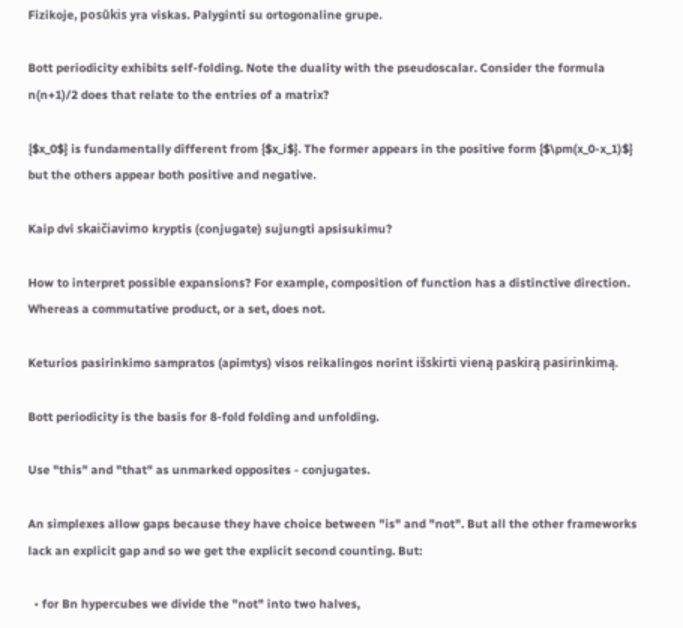Fizikoje, posūkis yra viskas. Palyginti su ortogonaline grupe.

Bott periodicity exhibits self-folding. Note the duality with the pseudoscalar. Consider the formula n(n+1)/2 does that relate to the entries of a matrix?

{$x_0$} is fundamentally different from {$x_i$}. The former appears in the positive form {$\pm(x_0-x_1)$} but the others appear both positive and negative.

Kaip dvi skaičiavimo kryptis (conjugate) sujungti apsisukimu?

How to interpret possible expansions? For example, composition of function has a distinctive direction. Whereas a commutative product, or a set, does not.

Keturios pasirinkimo sampratos (apimtys) visos reikalingos norint išskirti vieną paskirą pasirinkimą.

Bott periodicity is the basis for 8-fold folding and unfolding.

Use "this" and "that" as unmarked opposites - conjugates.

An simplexes allow gaps because they have choice between "is" and "not". But all the other frameworks lack an explicit gap and so we get the explicit second counting. But:

  • for Bn hypercubes we divide the "not" into two halves,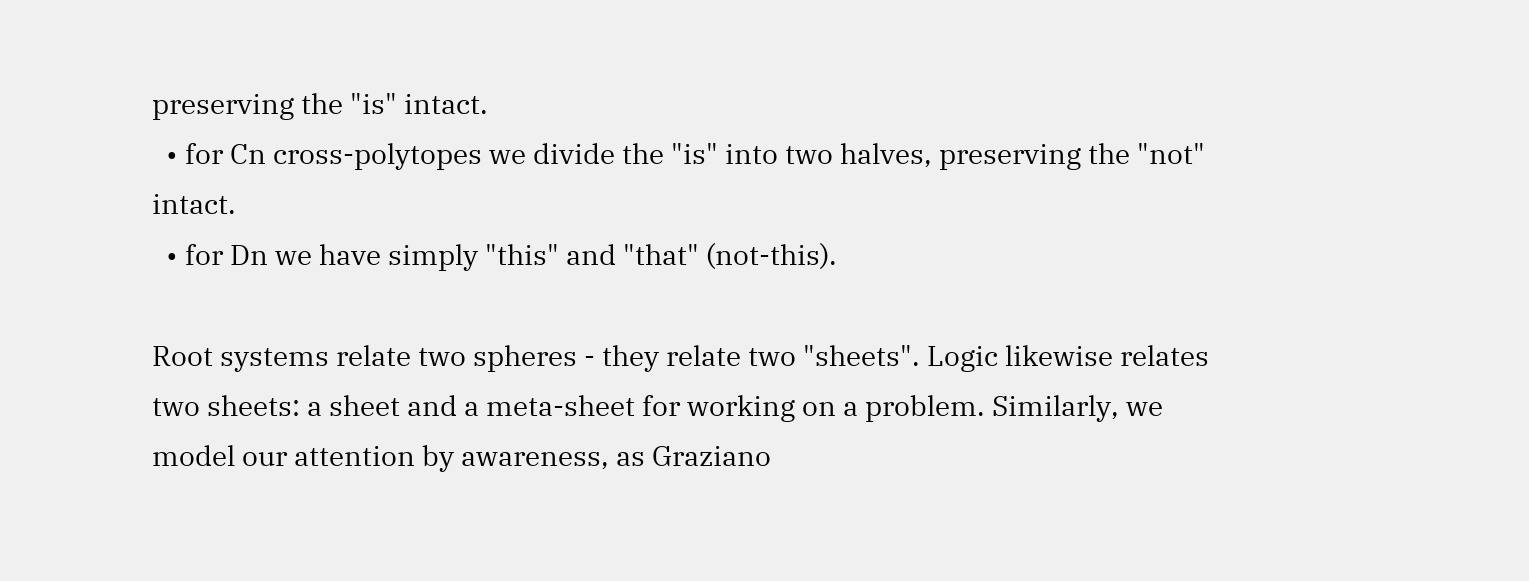preserving the "is" intact.
  • for Cn cross-polytopes we divide the "is" into two halves, preserving the "not" intact.
  • for Dn we have simply "this" and "that" (not-this).

Root systems relate two spheres - they relate two "sheets". Logic likewise relates two sheets: a sheet and a meta-sheet for working on a problem. Similarly, we model our attention by awareness, as Graziano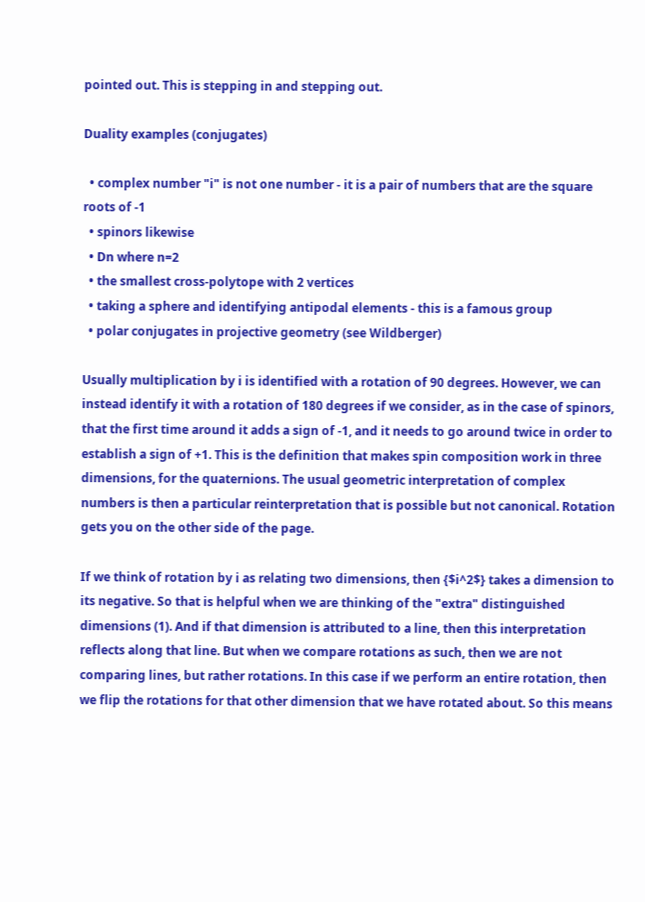pointed out. This is stepping in and stepping out.

Duality examples (conjugates)

  • complex number "i" is not one number - it is a pair of numbers that are the square roots of -1
  • spinors likewise
  • Dn where n=2
  • the smallest cross-polytope with 2 vertices
  • taking a sphere and identifying antipodal elements - this is a famous group
  • polar conjugates in projective geometry (see Wildberger)

Usually multiplication by i is identified with a rotation of 90 degrees. However, we can instead identify it with a rotation of 180 degrees if we consider, as in the case of spinors, that the first time around it adds a sign of -1, and it needs to go around twice in order to establish a sign of +1. This is the definition that makes spin composition work in three dimensions, for the quaternions. The usual geometric interpretation of complex numbers is then a particular reinterpretation that is possible but not canonical. Rotation gets you on the other side of the page.

If we think of rotation by i as relating two dimensions, then {$i^2$} takes a dimension to its negative. So that is helpful when we are thinking of the "extra" distinguished dimensions (1). And if that dimension is attributed to a line, then this interpretation reflects along that line. But when we compare rotations as such, then we are not comparing lines, but rather rotations. In this case if we perform an entire rotation, then we flip the rotations for that other dimension that we have rotated about. So this means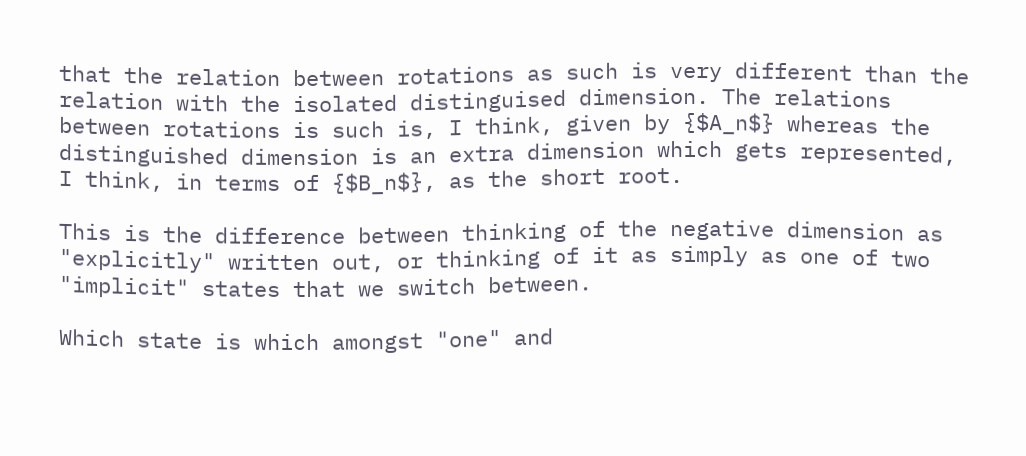that the relation between rotations as such is very different than the relation with the isolated distinguised dimension. The relations between rotations is such is, I think, given by {$A_n$} whereas the distinguished dimension is an extra dimension which gets represented, I think, in terms of {$B_n$}, as the short root.

This is the difference between thinking of the negative dimension as "explicitly" written out, or thinking of it as simply as one of two "implicit" states that we switch between.

Which state is which amongst "one" and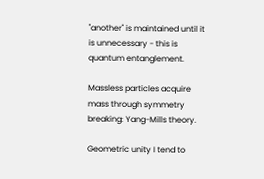"another" is maintained until it is unnecessary - this is quantum entanglement.

Massless particles acquire mass through symmetry breaking: Yang-Mills theory.

Geometric unity I tend to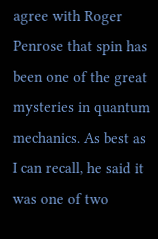agree with Roger Penrose that spin has been one of the great mysteries in quantum mechanics. As best as I can recall, he said it was one of two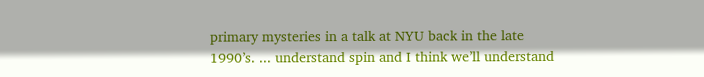primary mysteries in a talk at NYU back in the late 1990’s. ... understand spin and I think we’ll understand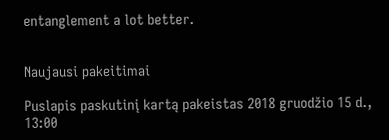entanglement a lot better.


Naujausi pakeitimai

Puslapis paskutinį kartą pakeistas 2018 gruodžio 15 d., 13:00